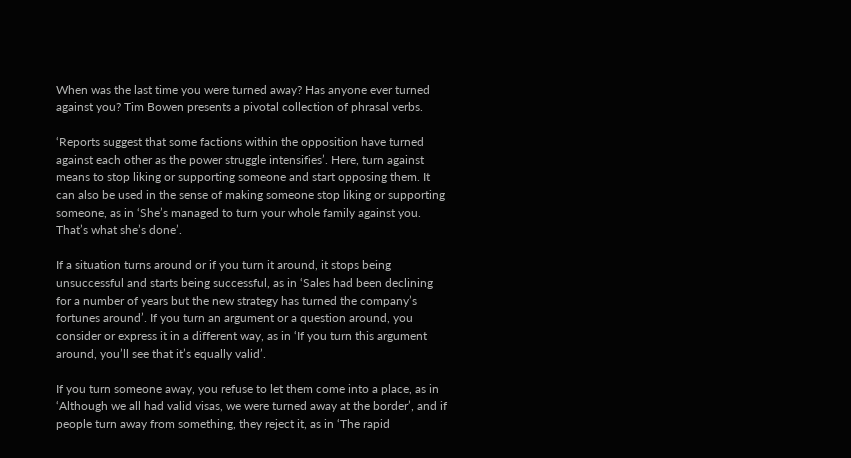When was the last time you were turned away? Has anyone ever turned against you? Tim Bowen presents a pivotal collection of phrasal verbs.

‘Reports suggest that some factions within the opposition have turned against each other as the power struggle intensifies’. Here, turn against means to stop liking or supporting someone and start opposing them. It can also be used in the sense of making someone stop liking or supporting someone, as in ‘She’s managed to turn your whole family against you. That’s what she’s done’.

If a situation turns around or if you turn it around, it stops being unsuccessful and starts being successful, as in ‘Sales had been declining for a number of years but the new strategy has turned the company’s fortunes around’. If you turn an argument or a question around, you consider or express it in a different way, as in ‘If you turn this argument around, you’ll see that it’s equally valid’.

If you turn someone away, you refuse to let them come into a place, as in ‘Although we all had valid visas, we were turned away at the border’, and if people turn away from something, they reject it, as in ‘The rapid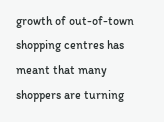growth of out-of-town shopping centres has meant that many shoppers are turning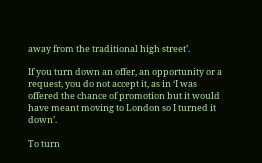away from the traditional high street’.

If you turn down an offer, an opportunity or a request, you do not accept it, as in ‘I was offered the chance of promotion but it would have meant moving to London so I turned it down’.

To turn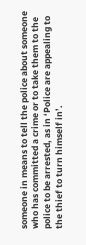someone in means to tell the police about someone who has committed a crime or to take them to the police to be arrested, as in ‘Police are appealing to the thief to turn himself in’.